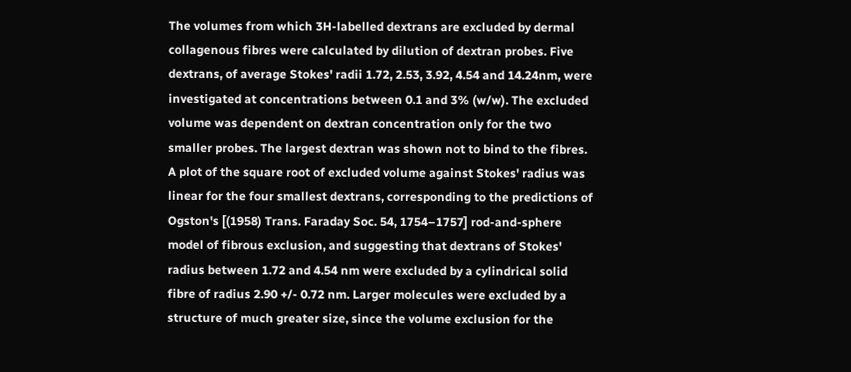The volumes from which 3H-labelled dextrans are excluded by dermal collagenous fibres were calculated by dilution of dextran probes. Five dextrans, of average Stokes' radii 1.72, 2.53, 3.92, 4.54 and 14.24nm, were investigated at concentrations between 0.1 and 3% (w/w). The excluded volume was dependent on dextran concentration only for the two smaller probes. The largest dextran was shown not to bind to the fibres. A plot of the square root of excluded volume against Stokes' radius was linear for the four smallest dextrans, corresponding to the predictions of Ogston's [(1958) Trans. Faraday Soc. 54, 1754–1757] rod-and-sphere model of fibrous exclusion, and suggesting that dextrans of Stokes' radius between 1.72 and 4.54 nm were excluded by a cylindrical solid fibre of radius 2.90 +/- 0.72 nm. Larger molecules were excluded by a structure of much greater size, since the volume exclusion for the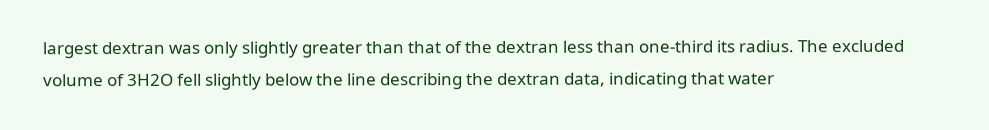largest dextran was only slightly greater than that of the dextran less than one-third its radius. The excluded volume of 3H2O fell slightly below the line describing the dextran data, indicating that water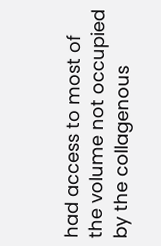had access to most of the volume not occupied by the collagenous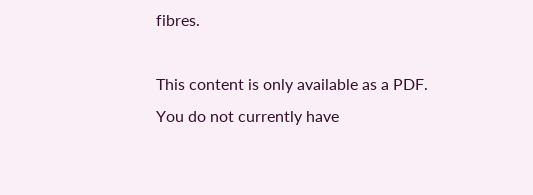fibres.

This content is only available as a PDF.
You do not currently have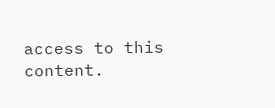access to this content.